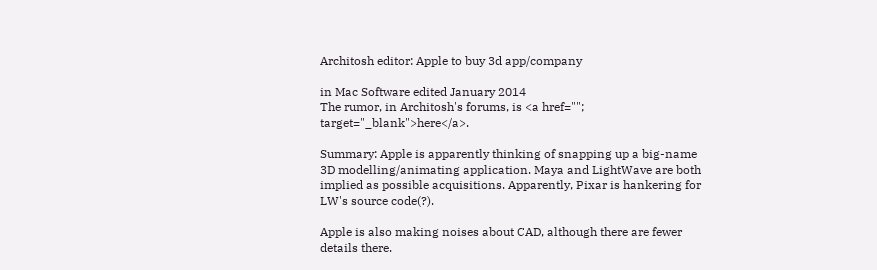Architosh editor: Apple to buy 3d app/company

in Mac Software edited January 2014
The rumor, in Architosh's forums, is <a href=""; target="_blank">here</a>.

Summary: Apple is apparently thinking of snapping up a big-name 3D modelling/animating application. Maya and LightWave are both implied as possible acquisitions. Apparently, Pixar is hankering for LW's source code(?).

Apple is also making noises about CAD, although there are fewer details there.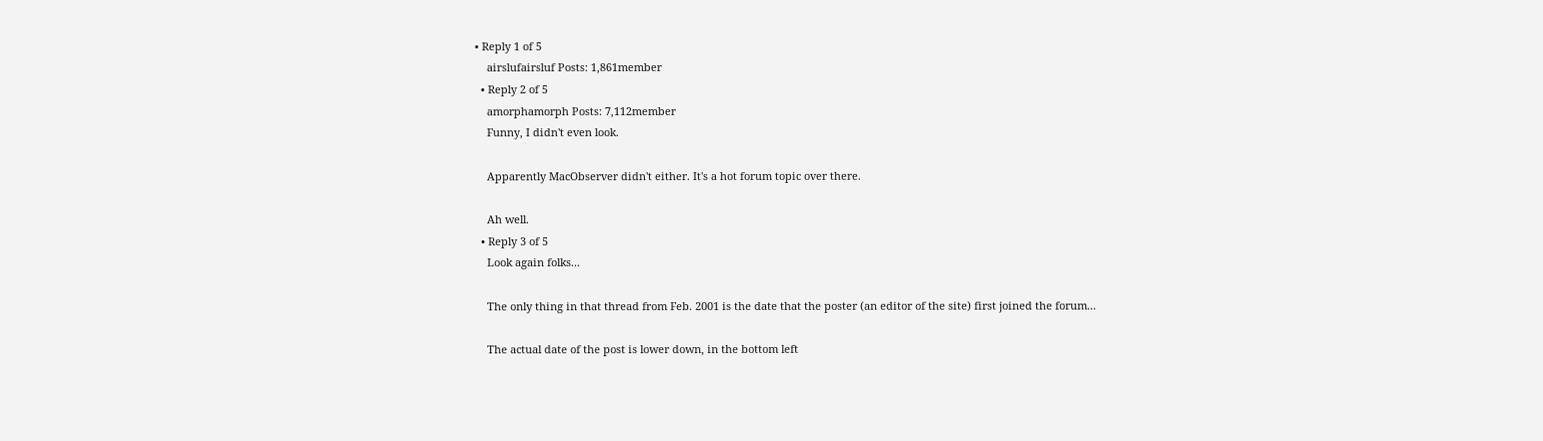• Reply 1 of 5
    airslufairsluf Posts: 1,861member
  • Reply 2 of 5
    amorphamorph Posts: 7,112member
    Funny, I didn't even look.

    Apparently MacObserver didn't either. It's a hot forum topic over there.

    Ah well.
  • Reply 3 of 5
    Look again folks...

    The only thing in that thread from Feb. 2001 is the date that the poster (an editor of the site) first joined the forum...

    The actual date of the post is lower down, in the bottom left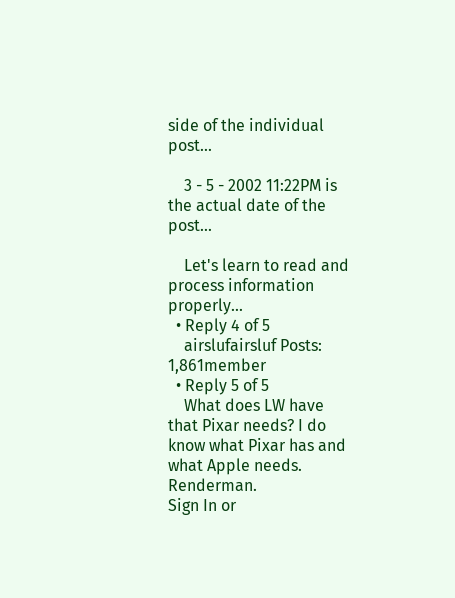side of the individual post...

    3 - 5 - 2002 11:22PM is the actual date of the post...

    Let's learn to read and process information properly...
  • Reply 4 of 5
    airslufairsluf Posts: 1,861member
  • Reply 5 of 5
    What does LW have that Pixar needs? I do know what Pixar has and what Apple needs. Renderman.
Sign In or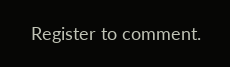Register to comment.